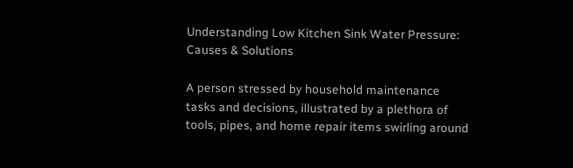Understanding Low Kitchen Sink Water Pressure: Causes & Solutions

A person stressed by household maintenance tasks and decisions, illustrated by a plethora of tools, pipes, and home repair items swirling around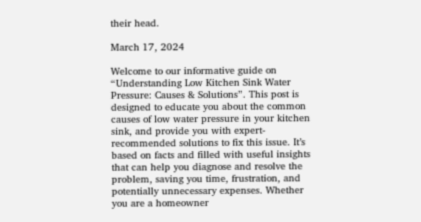their head.

March 17, 2024

Welcome to our informative guide on “Understanding Low Kitchen Sink Water Pressure: Causes & Solutions”. This post is designed to educate you about the common causes of low water pressure in your kitchen sink, and provide you with expert-recommended solutions to fix this issue. It’s based on facts and filled with useful insights that can help you diagnose and resolve the problem, saving you time, frustration, and potentially unnecessary expenses. Whether you are a homeowner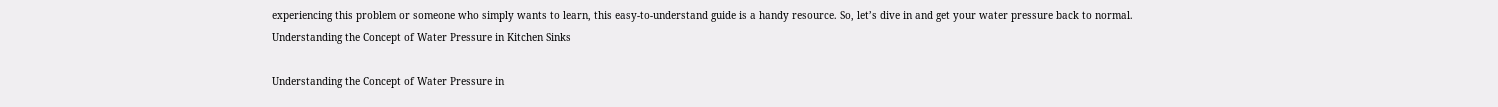experiencing this problem or someone who simply wants to learn, this easy-to-understand guide is a handy resource. So, let’s dive in and get your water pressure back to normal.
Understanding the Concept of Water Pressure in Kitchen Sinks

Understanding the Concept of Water Pressure in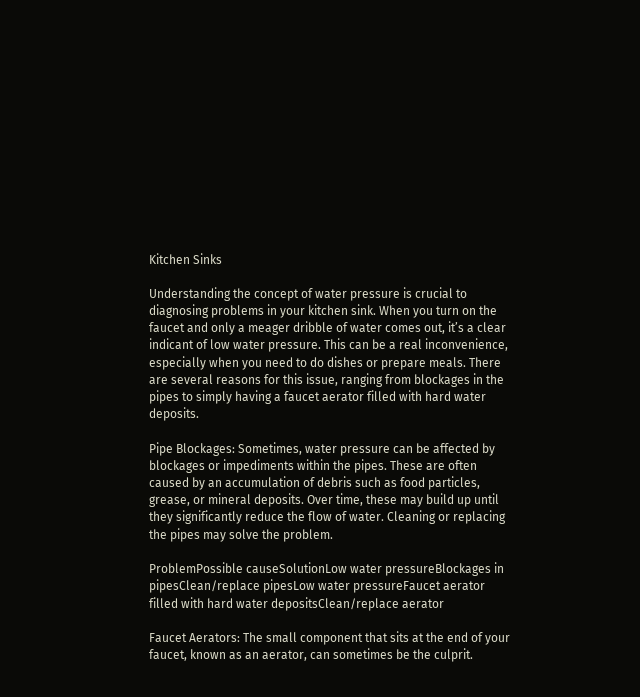Kitchen Sinks

Understanding the concept of water pressure is crucial to diagnosing problems in your kitchen sink. When you turn on the faucet and only a meager dribble of water comes out, it’s a clear indicant of low water pressure. This can be a real inconvenience, especially when you need to do dishes or prepare meals. There are several reasons for this issue, ranging from blockages in the pipes to simply having a faucet aerator filled with hard water deposits.

Pipe Blockages: Sometimes, water pressure can be affected by blockages or impediments within the pipes. These are often caused by an accumulation of debris such as food particles, grease, or mineral deposits. Over time, these may build up until they significantly reduce the flow of water. Cleaning or replacing the pipes may solve the problem.

ProblemPossible causeSolutionLow water pressureBlockages in pipesClean/replace pipesLow water pressureFaucet aerator filled with hard water depositsClean/replace aerator

Faucet Aerators: The small component that sits at the end of your faucet, known as an aerator, can sometimes be the culprit.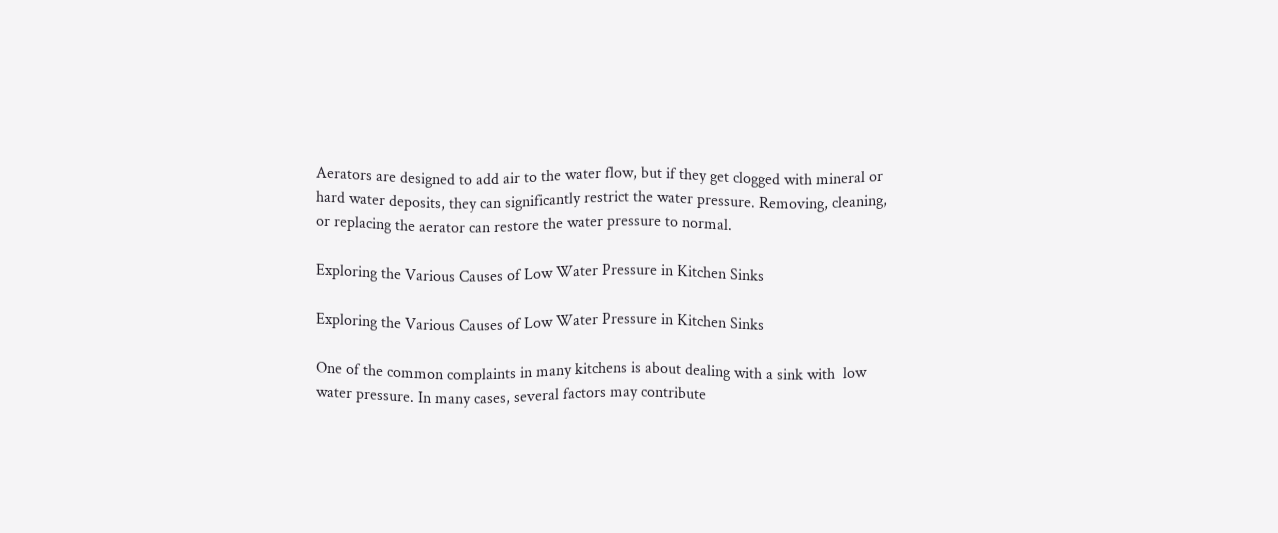Aerators are designed to add air to the water flow, but if they get clogged with mineral or hard water deposits, they can significantly restrict the water pressure. Removing, cleaning, or replacing the aerator can restore the water pressure to normal.

Exploring the Various Causes of Low Water Pressure in Kitchen Sinks

Exploring the Various Causes of Low Water Pressure in Kitchen Sinks

One of the common complaints in many kitchens is about dealing with a sink with  low water pressure. In many cases, several factors may contribute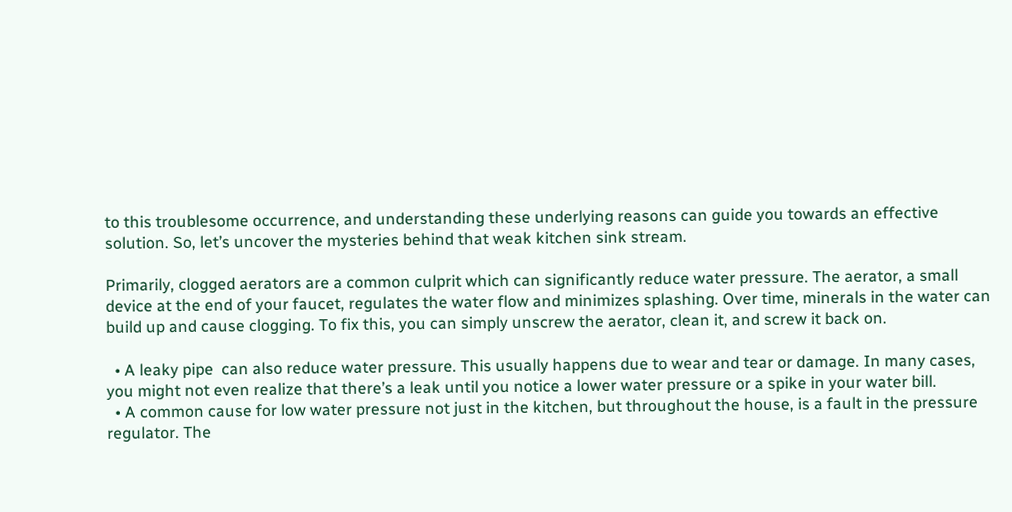to this troublesome occurrence, and understanding these underlying reasons can guide you towards an effective solution. So, let’s uncover the mysteries behind that weak kitchen sink stream.

Primarily, clogged aerators are a common culprit which can significantly reduce water pressure. The aerator, a small device at the end of your faucet, regulates the water flow and minimizes splashing. Over time, minerals in the water can build up and cause clogging. To fix this, you can simply unscrew the aerator, clean it, and screw it back on.

  • A leaky pipe  can also reduce water pressure. This usually happens due to wear and tear or damage. In many cases, you might not even realize that there’s a leak until you notice a lower water pressure or a spike in your water bill.
  • A common cause for low water pressure not just in the kitchen, but throughout the house, is a fault in the pressure regulator. The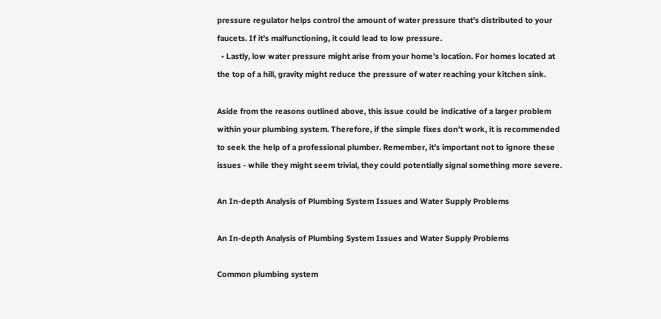pressure regulator helps control the amount of water pressure that’s distributed to your faucets. If it’s malfunctioning, it could lead to low pressure.
  • Lastly, low water pressure might arise from your home’s location. For homes located at the top of a hill, gravity might reduce the pressure of water reaching your kitchen sink.

Aside from the reasons outlined above, this issue could be indicative of a larger problem within your plumbing system. Therefore, if the simple fixes don’t work, it is recommended to seek the help of a professional plumber. Remember, it’s important not to ignore these issues - while they might seem trivial, they could potentially signal something more severe.

An In-depth Analysis of Plumbing System Issues and Water Supply Problems

An In-depth Analysis of Plumbing System Issues and Water Supply Problems

Common plumbing system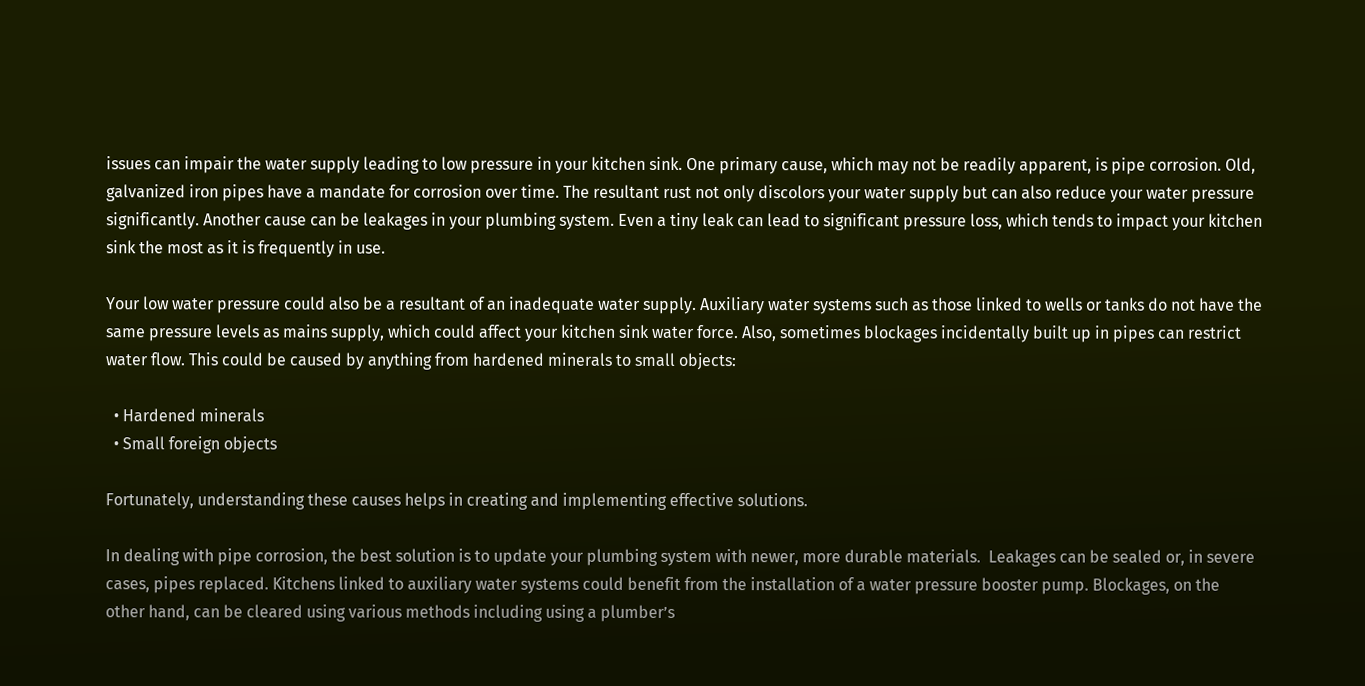issues can impair the water supply leading to low pressure in your kitchen sink. One primary cause, which may not be readily apparent, is pipe corrosion. Old, galvanized iron pipes have a mandate for corrosion over time. The resultant rust not only discolors your water supply but can also reduce your water pressure significantly. Another cause can be leakages in your plumbing system. Even a tiny leak can lead to significant pressure loss, which tends to impact your kitchen sink the most as it is frequently in use.

Your low water pressure could also be a resultant of an inadequate water supply. Auxiliary water systems such as those linked to wells or tanks do not have the same pressure levels as mains supply, which could affect your kitchen sink water force. Also, sometimes blockages incidentally built up in pipes can restrict water flow. This could be caused by anything from hardened minerals to small objects:

  • Hardened minerals
  • Small foreign objects

Fortunately, understanding these causes helps in creating and implementing effective solutions.

In dealing with pipe corrosion, the best solution is to update your plumbing system with newer, more durable materials.  Leakages can be sealed or, in severe cases, pipes replaced. Kitchens linked to auxiliary water systems could benefit from the installation of a water pressure booster pump. Blockages, on the other hand, can be cleared using various methods including using a plumber’s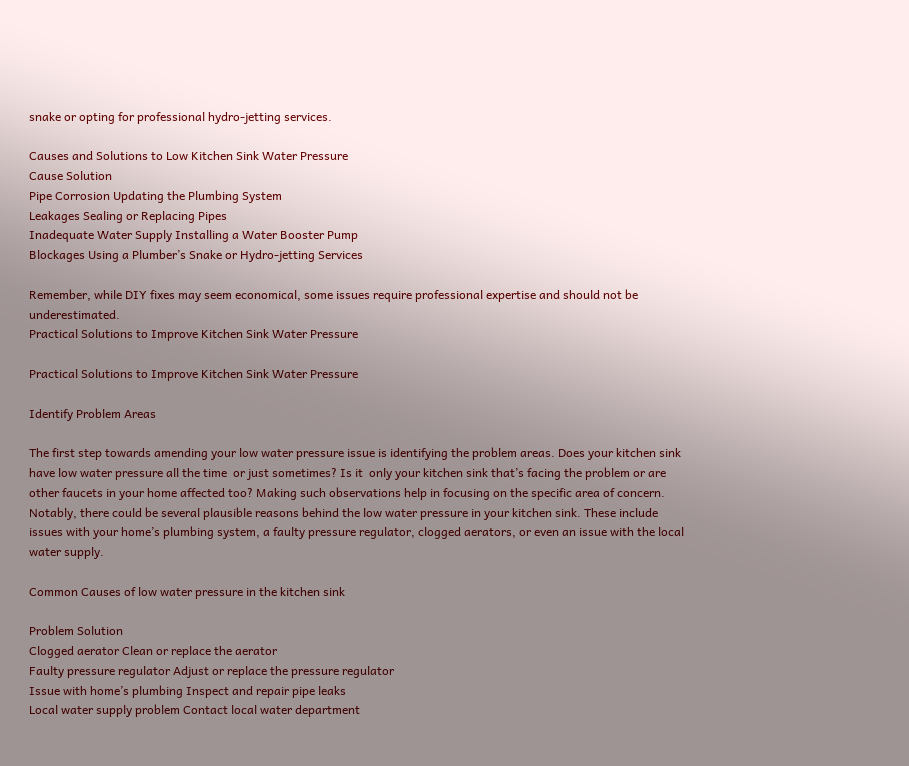snake or opting for professional hydro-jetting services.

Causes and Solutions to Low Kitchen Sink Water Pressure
Cause Solution
Pipe Corrosion Updating the Plumbing System
Leakages Sealing or Replacing Pipes
Inadequate Water Supply Installing a Water Booster Pump
Blockages Using a Plumber’s Snake or Hydro-jetting Services

Remember, while DIY fixes may seem economical, some issues require professional expertise and should not be underestimated.
Practical Solutions to Improve Kitchen Sink Water Pressure

Practical Solutions to Improve Kitchen Sink Water Pressure

Identify Problem Areas

The first step towards amending your low water pressure issue is identifying the problem areas. Does your kitchen sink have low water pressure all the time  or just sometimes? Is it  only your kitchen sink that’s facing the problem or are other faucets in your home affected too? Making such observations help in focusing on the specific area of concern. Notably, there could be several plausible reasons behind the low water pressure in your kitchen sink. These include issues with your home’s plumbing system, a faulty pressure regulator, clogged aerators, or even an issue with the local water supply.

Common Causes of low water pressure in the kitchen sink

Problem Solution
Clogged aerator Clean or replace the aerator
Faulty pressure regulator Adjust or replace the pressure regulator
Issue with home’s plumbing Inspect and repair pipe leaks
Local water supply problem Contact local water department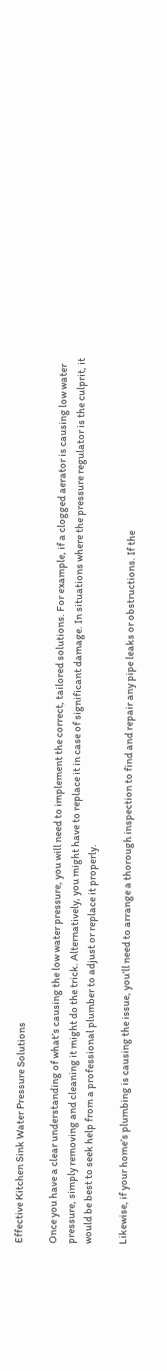Effective Kitchen Sink Water Pressure Solutions

Once you have a clear understanding of what’s causing the low water pressure, you will need to implement the correct, tailored solutions. For example, if a clogged aerator is causing low water pressure, simply removing and cleaning it might do the trick. Alternatively, you might have to replace it in case of significant damage. In situations where the pressure regulator is the culprit, it would be best to seek help from a professional plumber to adjust or replace it properly.

Likewise, if your home’s plumbing is causing the issue, you’ll need to arrange a thorough inspection to find and repair any pipe leaks or obstructions. If the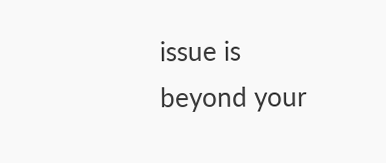issue is beyond your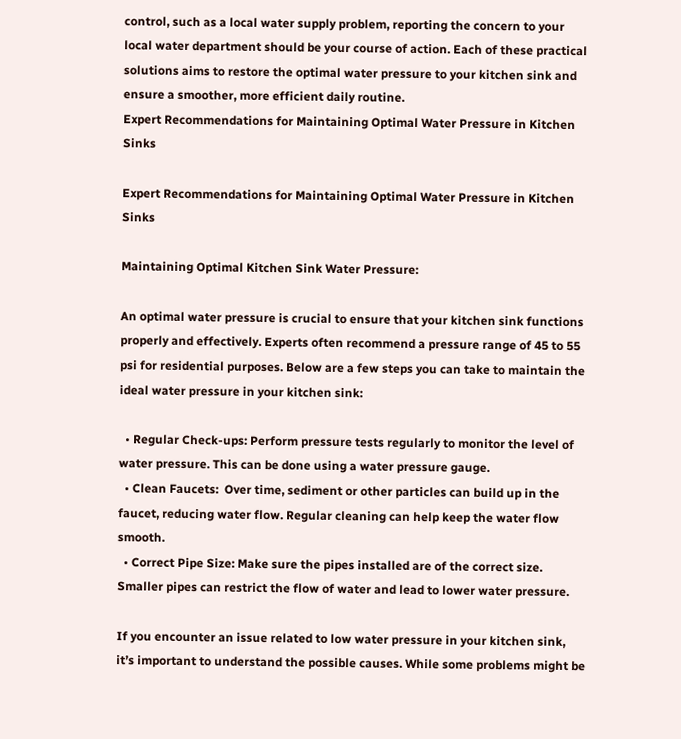control, such as a local water supply problem, reporting the concern to your local water department should be your course of action. Each of these practical solutions aims to restore the optimal water pressure to your kitchen sink and ensure a smoother, more efficient daily routine.
Expert Recommendations for Maintaining Optimal Water Pressure in Kitchen Sinks

Expert Recommendations for Maintaining Optimal Water Pressure in Kitchen Sinks

Maintaining Optimal Kitchen Sink Water Pressure:

An optimal water pressure is crucial to ensure that your kitchen sink functions properly and effectively. Experts often recommend a pressure range of 45 to 55 psi for residential purposes. Below are a few steps you can take to maintain the ideal water pressure in your kitchen sink:

  • Regular Check-ups: Perform pressure tests regularly to monitor the level of water pressure. This can be done using a water pressure gauge.
  • Clean Faucets:  Over time, sediment or other particles can build up in the faucet, reducing water flow. Regular cleaning can help keep the water flow smooth.
  • Correct Pipe Size: Make sure the pipes installed are of the correct size. Smaller pipes can restrict the flow of water and lead to lower water pressure.

If you encounter an issue related to low water pressure in your kitchen sink, it’s important to understand the possible causes. While some problems might be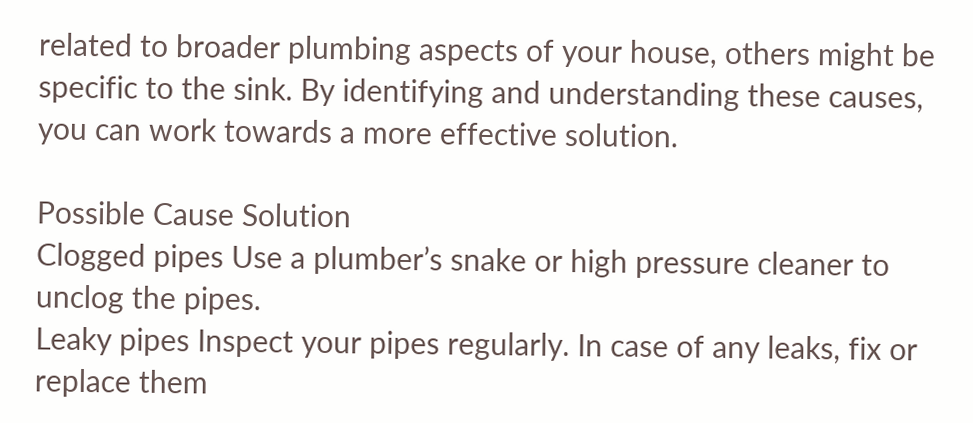related to broader plumbing aspects of your house, others might be specific to the sink. By identifying and understanding these causes, you can work towards a more effective solution.

Possible Cause Solution
Clogged pipes Use a plumber’s snake or high pressure cleaner to unclog the pipes.
Leaky pipes Inspect your pipes regularly. In case of any leaks, fix or replace them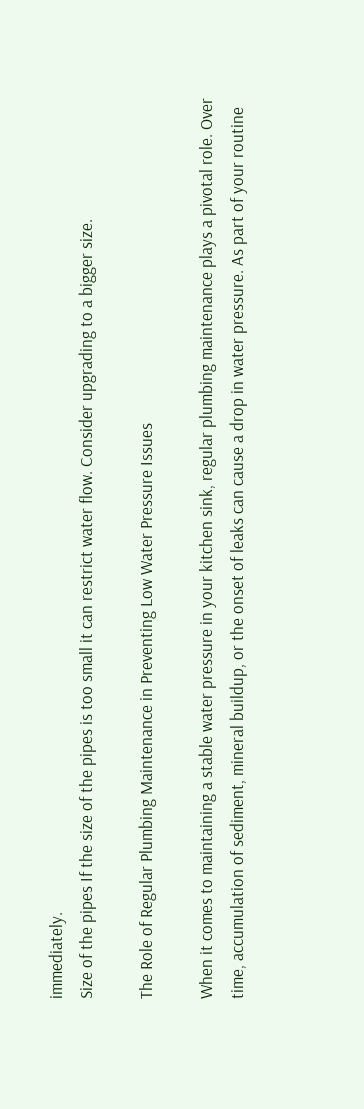immediately.
Size of the pipes If the size of the pipes is too small it can restrict water flow. Consider upgrading to a bigger size.

The Role of Regular Plumbing Maintenance in Preventing Low Water Pressure Issues

When it comes to maintaining a stable water pressure in your kitchen sink, regular plumbing maintenance plays a pivotal role. Over time, accumulation of sediment, mineral buildup, or the onset of leaks can cause a drop in water pressure. As part of your routine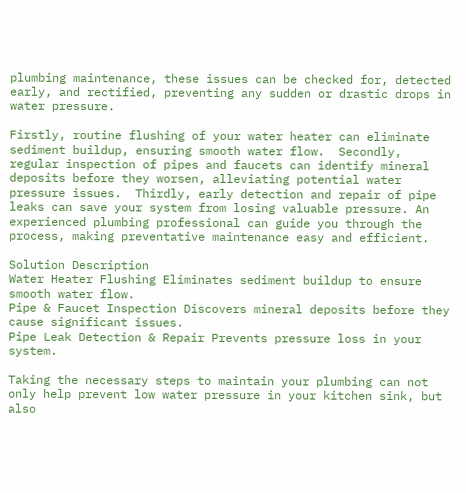plumbing maintenance, these issues can be checked for, detected early, and rectified, preventing any sudden or drastic drops in water pressure.

Firstly, routine flushing of your water heater can eliminate sediment buildup, ensuring smooth water flow.  Secondly, regular inspection of pipes and faucets can identify mineral deposits before they worsen, alleviating potential water pressure issues.  Thirdly, early detection and repair of pipe leaks can save your system from losing valuable pressure. An experienced plumbing professional can guide you through the process, making preventative maintenance easy and efficient.

Solution Description
Water Heater Flushing Eliminates sediment buildup to ensure smooth water flow.
Pipe & Faucet Inspection Discovers mineral deposits before they cause significant issues.
Pipe Leak Detection & Repair Prevents pressure loss in your system.

Taking the necessary steps to maintain your plumbing can not only help prevent low water pressure in your kitchen sink, but also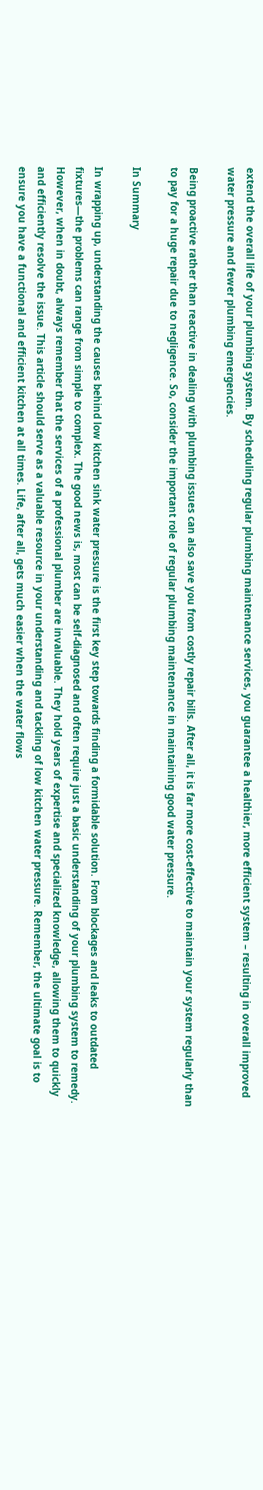extend the overall life of your plumbing system. By scheduling regular plumbing maintenance services, you guarantee a healthier, more efficient system – resulting in overall improved water pressure and fewer plumbing emergencies.

Being proactive rather than reactive in dealing with plumbing issues can also save you from costly repair bills. After all, it is far more cost-effective to maintain your system regularly than to pay for a huge repair due to negligence. So, consider the important role of regular plumbing maintenance in maintaining good water pressure.

In Summary

In wrapping up, understanding the causes behind low kitchen sink water pressure is the first key step towards finding a formidable solution. From blockages and leaks to outdated fixtures—the problems can range from simple to complex. The good news is, most can be self-diagnosed and often require just a basic understanding of your plumbing system to remedy. However, when in doubt, always remember that the services of a professional plumber are invaluable. They hold years of expertise and specialized knowledge, allowing them to quickly and efficiently resolve the issue. This article should serve as a valuable resource in your understanding and tackling of low kitchen water pressure. Remember, the ultimate goal is to ensure you have a functional and efficient kitchen at all times. Life, after all, gets much easier when the water flows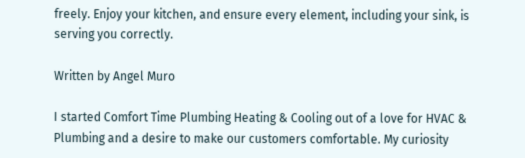freely. Enjoy your kitchen, and ensure every element, including your sink, is serving you correctly.

Written by Angel Muro

I started Comfort Time Plumbing Heating & Cooling out of a love for HVAC & Plumbing and a desire to make our customers comfortable. My curiosity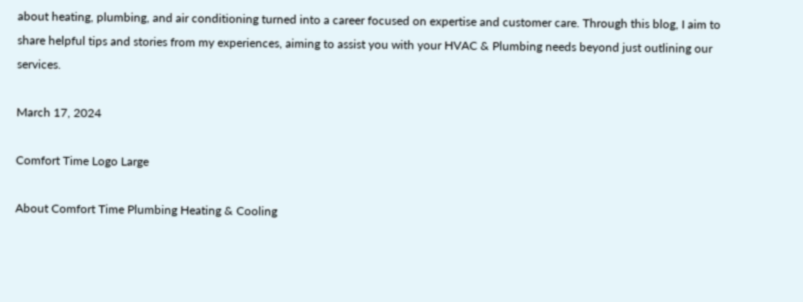about heating, plumbing, and air conditioning turned into a career focused on expertise and customer care. Through this blog, I aim to share helpful tips and stories from my experiences, aiming to assist you with your HVAC & Plumbing needs beyond just outlining our services.

March 17, 2024

Comfort Time Logo Large

About Comfort Time Plumbing Heating & Cooling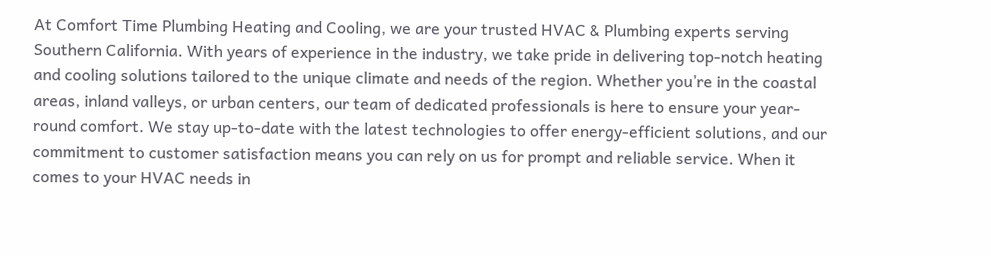At Comfort Time Plumbing Heating and Cooling, we are your trusted HVAC & Plumbing experts serving Southern California. With years of experience in the industry, we take pride in delivering top-notch heating and cooling solutions tailored to the unique climate and needs of the region. Whether you’re in the coastal areas, inland valleys, or urban centers, our team of dedicated professionals is here to ensure your year-round comfort. We stay up-to-date with the latest technologies to offer energy-efficient solutions, and our commitment to customer satisfaction means you can rely on us for prompt and reliable service. When it comes to your HVAC needs in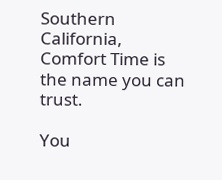Southern California, Comfort Time is the name you can trust.

You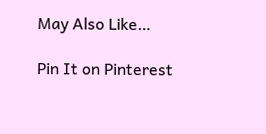May Also Like…

Pin It on Pinterest